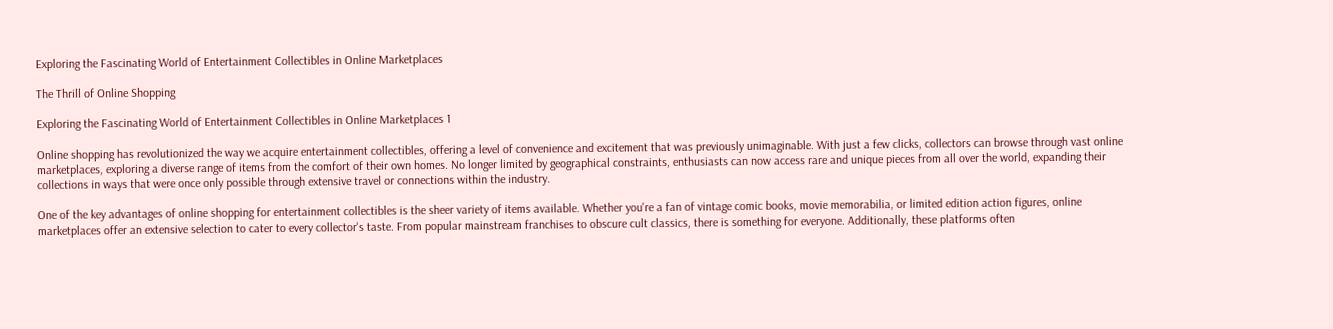Exploring the Fascinating World of Entertainment Collectibles in Online Marketplaces

The Thrill of Online Shopping

Exploring the Fascinating World of Entertainment Collectibles in Online Marketplaces 1

Online shopping has revolutionized the way we acquire entertainment collectibles, offering a level of convenience and excitement that was previously unimaginable. With just a few clicks, collectors can browse through vast online marketplaces, exploring a diverse range of items from the comfort of their own homes. No longer limited by geographical constraints, enthusiasts can now access rare and unique pieces from all over the world, expanding their collections in ways that were once only possible through extensive travel or connections within the industry.

One of the key advantages of online shopping for entertainment collectibles is the sheer variety of items available. Whether you're a fan of vintage comic books, movie memorabilia, or limited edition action figures, online marketplaces offer an extensive selection to cater to every collector's taste. From popular mainstream franchises to obscure cult classics, there is something for everyone. Additionally, these platforms often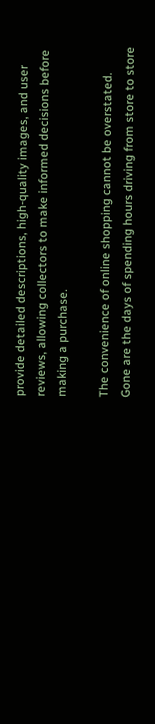provide detailed descriptions, high-quality images, and user reviews, allowing collectors to make informed decisions before making a purchase.

The convenience of online shopping cannot be overstated. Gone are the days of spending hours driving from store to store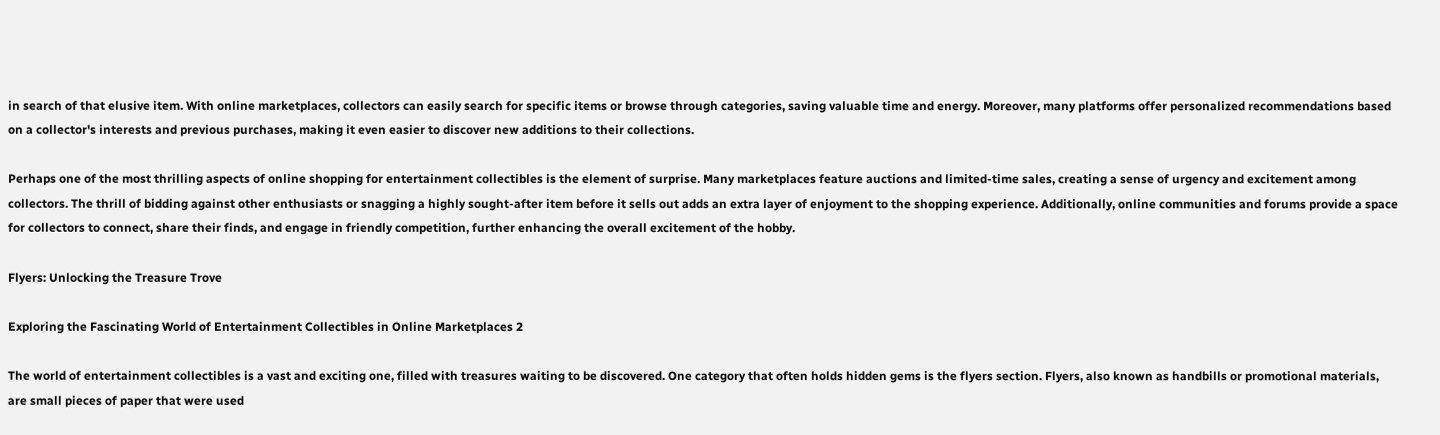in search of that elusive item. With online marketplaces, collectors can easily search for specific items or browse through categories, saving valuable time and energy. Moreover, many platforms offer personalized recommendations based on a collector's interests and previous purchases, making it even easier to discover new additions to their collections.

Perhaps one of the most thrilling aspects of online shopping for entertainment collectibles is the element of surprise. Many marketplaces feature auctions and limited-time sales, creating a sense of urgency and excitement among collectors. The thrill of bidding against other enthusiasts or snagging a highly sought-after item before it sells out adds an extra layer of enjoyment to the shopping experience. Additionally, online communities and forums provide a space for collectors to connect, share their finds, and engage in friendly competition, further enhancing the overall excitement of the hobby.

Flyers: Unlocking the Treasure Trove

Exploring the Fascinating World of Entertainment Collectibles in Online Marketplaces 2

The world of entertainment collectibles is a vast and exciting one, filled with treasures waiting to be discovered. One category that often holds hidden gems is the flyers section. Flyers, also known as handbills or promotional materials, are small pieces of paper that were used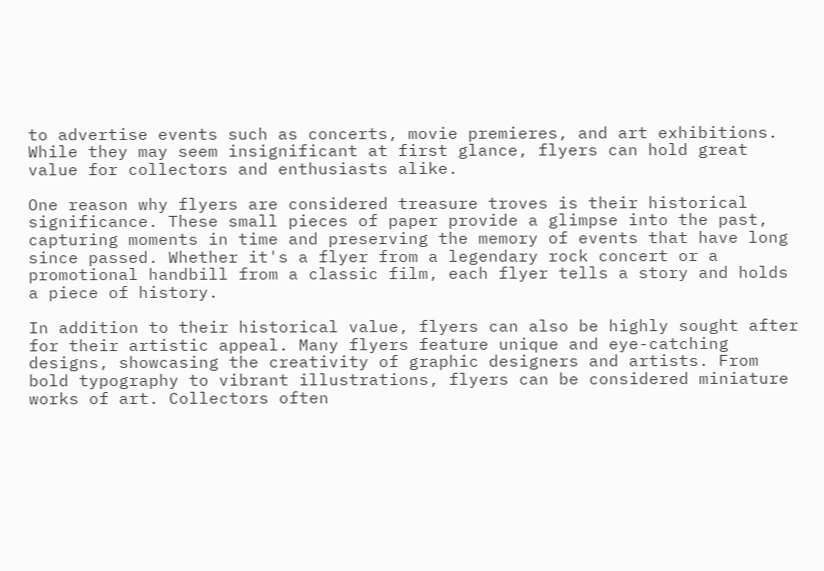to advertise events such as concerts, movie premieres, and art exhibitions. While they may seem insignificant at first glance, flyers can hold great value for collectors and enthusiasts alike.

One reason why flyers are considered treasure troves is their historical significance. These small pieces of paper provide a glimpse into the past, capturing moments in time and preserving the memory of events that have long since passed. Whether it's a flyer from a legendary rock concert or a promotional handbill from a classic film, each flyer tells a story and holds a piece of history.

In addition to their historical value, flyers can also be highly sought after for their artistic appeal. Many flyers feature unique and eye-catching designs, showcasing the creativity of graphic designers and artists. From bold typography to vibrant illustrations, flyers can be considered miniature works of art. Collectors often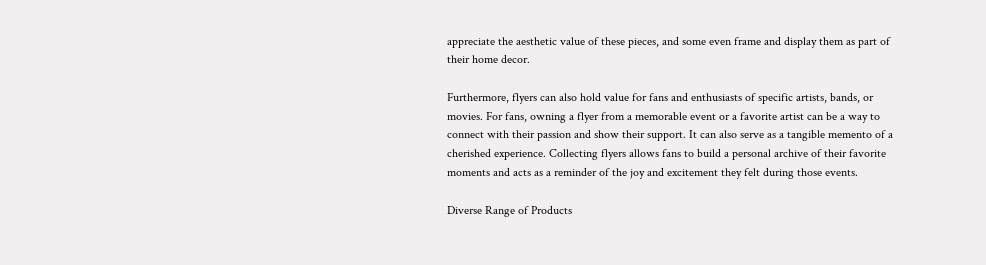appreciate the aesthetic value of these pieces, and some even frame and display them as part of their home decor.

Furthermore, flyers can also hold value for fans and enthusiasts of specific artists, bands, or movies. For fans, owning a flyer from a memorable event or a favorite artist can be a way to connect with their passion and show their support. It can also serve as a tangible memento of a cherished experience. Collecting flyers allows fans to build a personal archive of their favorite moments and acts as a reminder of the joy and excitement they felt during those events.

Diverse Range of Products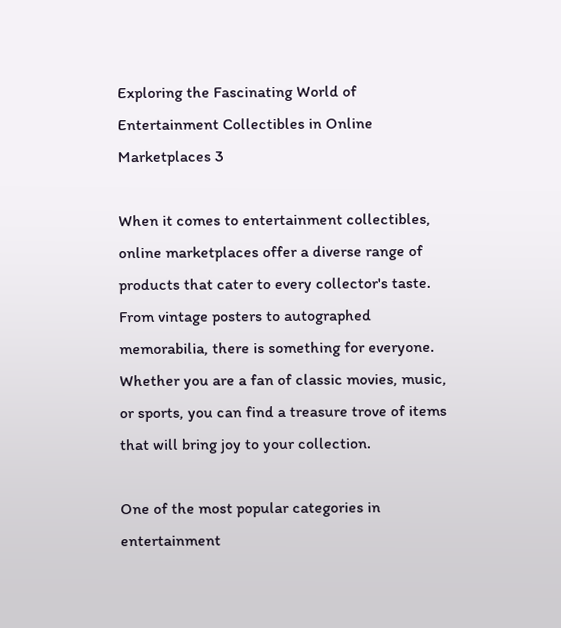Exploring the Fascinating World of Entertainment Collectibles in Online Marketplaces 3

When it comes to entertainment collectibles, online marketplaces offer a diverse range of products that cater to every collector's taste. From vintage posters to autographed memorabilia, there is something for everyone. Whether you are a fan of classic movies, music, or sports, you can find a treasure trove of items that will bring joy to your collection.

One of the most popular categories in entertainment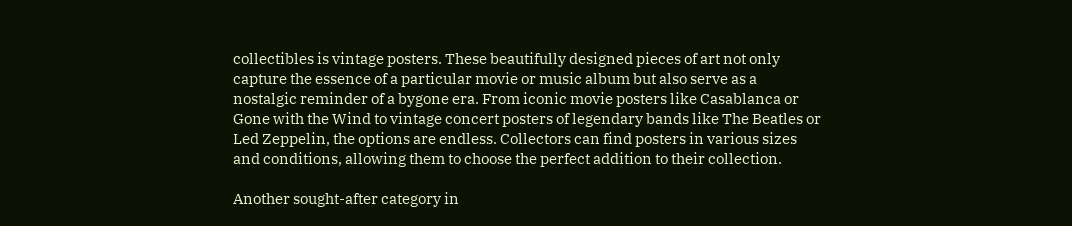collectibles is vintage posters. These beautifully designed pieces of art not only capture the essence of a particular movie or music album but also serve as a nostalgic reminder of a bygone era. From iconic movie posters like Casablanca or Gone with the Wind to vintage concert posters of legendary bands like The Beatles or Led Zeppelin, the options are endless. Collectors can find posters in various sizes and conditions, allowing them to choose the perfect addition to their collection.

Another sought-after category in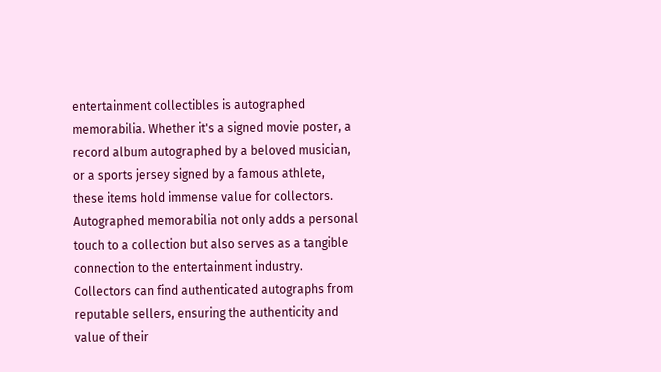entertainment collectibles is autographed memorabilia. Whether it's a signed movie poster, a record album autographed by a beloved musician, or a sports jersey signed by a famous athlete, these items hold immense value for collectors. Autographed memorabilia not only adds a personal touch to a collection but also serves as a tangible connection to the entertainment industry. Collectors can find authenticated autographs from reputable sellers, ensuring the authenticity and value of their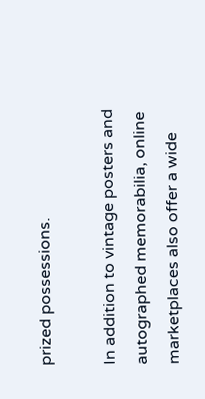prized possessions.

In addition to vintage posters and autographed memorabilia, online marketplaces also offer a wide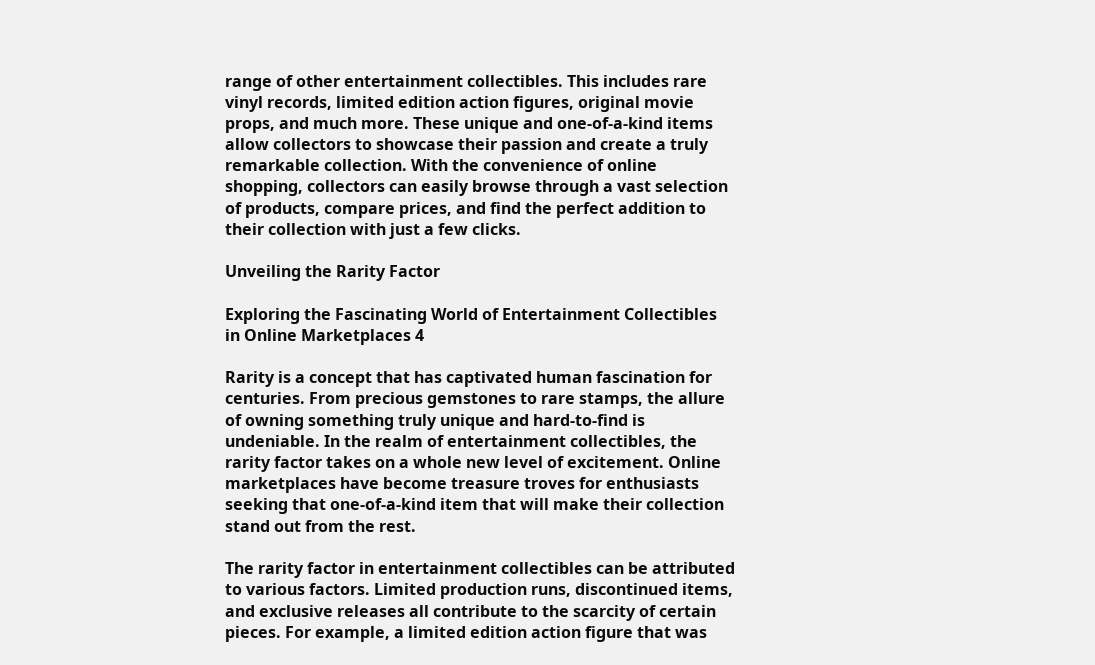range of other entertainment collectibles. This includes rare vinyl records, limited edition action figures, original movie props, and much more. These unique and one-of-a-kind items allow collectors to showcase their passion and create a truly remarkable collection. With the convenience of online shopping, collectors can easily browse through a vast selection of products, compare prices, and find the perfect addition to their collection with just a few clicks.

Unveiling the Rarity Factor

Exploring the Fascinating World of Entertainment Collectibles in Online Marketplaces 4

Rarity is a concept that has captivated human fascination for centuries. From precious gemstones to rare stamps, the allure of owning something truly unique and hard-to-find is undeniable. In the realm of entertainment collectibles, the rarity factor takes on a whole new level of excitement. Online marketplaces have become treasure troves for enthusiasts seeking that one-of-a-kind item that will make their collection stand out from the rest.

The rarity factor in entertainment collectibles can be attributed to various factors. Limited production runs, discontinued items, and exclusive releases all contribute to the scarcity of certain pieces. For example, a limited edition action figure that was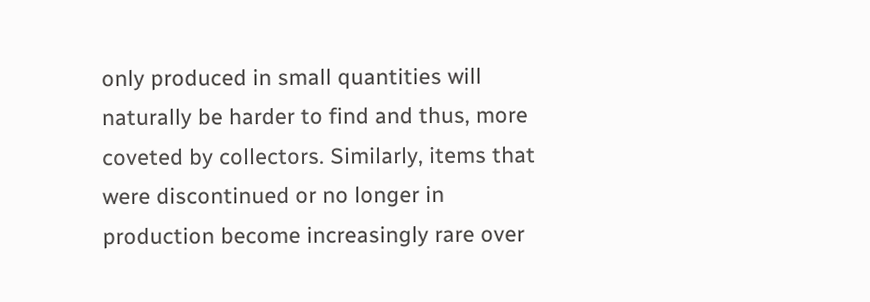only produced in small quantities will naturally be harder to find and thus, more coveted by collectors. Similarly, items that were discontinued or no longer in production become increasingly rare over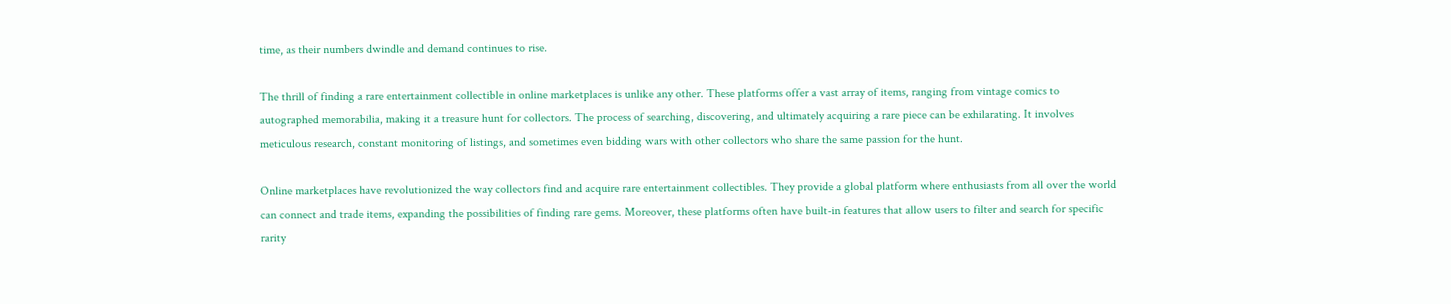time, as their numbers dwindle and demand continues to rise.

The thrill of finding a rare entertainment collectible in online marketplaces is unlike any other. These platforms offer a vast array of items, ranging from vintage comics to autographed memorabilia, making it a treasure hunt for collectors. The process of searching, discovering, and ultimately acquiring a rare piece can be exhilarating. It involves meticulous research, constant monitoring of listings, and sometimes even bidding wars with other collectors who share the same passion for the hunt.

Online marketplaces have revolutionized the way collectors find and acquire rare entertainment collectibles. They provide a global platform where enthusiasts from all over the world can connect and trade items, expanding the possibilities of finding rare gems. Moreover, these platforms often have built-in features that allow users to filter and search for specific rarity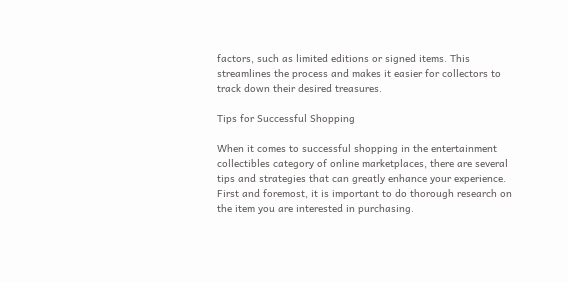factors, such as limited editions or signed items. This streamlines the process and makes it easier for collectors to track down their desired treasures.

Tips for Successful Shopping

When it comes to successful shopping in the entertainment collectibles category of online marketplaces, there are several tips and strategies that can greatly enhance your experience. First and foremost, it is important to do thorough research on the item you are interested in purchasing.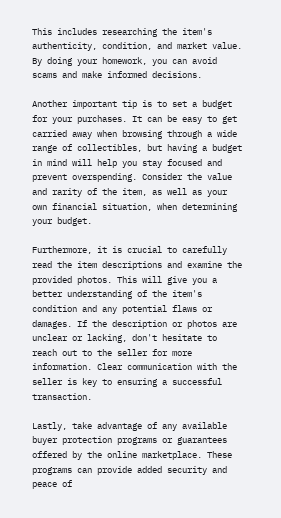This includes researching the item's authenticity, condition, and market value. By doing your homework, you can avoid scams and make informed decisions.

Another important tip is to set a budget for your purchases. It can be easy to get carried away when browsing through a wide range of collectibles, but having a budget in mind will help you stay focused and prevent overspending. Consider the value and rarity of the item, as well as your own financial situation, when determining your budget.

Furthermore, it is crucial to carefully read the item descriptions and examine the provided photos. This will give you a better understanding of the item's condition and any potential flaws or damages. If the description or photos are unclear or lacking, don't hesitate to reach out to the seller for more information. Clear communication with the seller is key to ensuring a successful transaction.

Lastly, take advantage of any available buyer protection programs or guarantees offered by the online marketplace. These programs can provide added security and peace of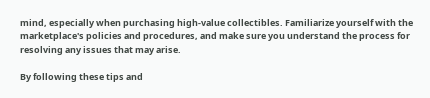mind, especially when purchasing high-value collectibles. Familiarize yourself with the marketplace's policies and procedures, and make sure you understand the process for resolving any issues that may arise.

By following these tips and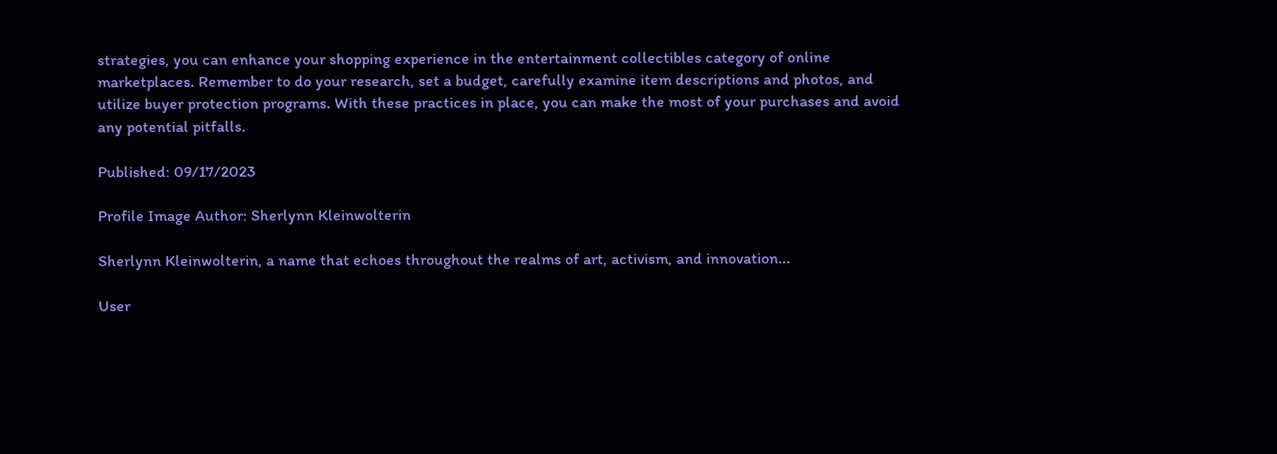strategies, you can enhance your shopping experience in the entertainment collectibles category of online marketplaces. Remember to do your research, set a budget, carefully examine item descriptions and photos, and utilize buyer protection programs. With these practices in place, you can make the most of your purchases and avoid any potential pitfalls.

Published: 09/17/2023

Profile Image Author: Sherlynn Kleinwolterin

Sherlynn Kleinwolterin, a name that echoes throughout the realms of art, activism, and innovation...

User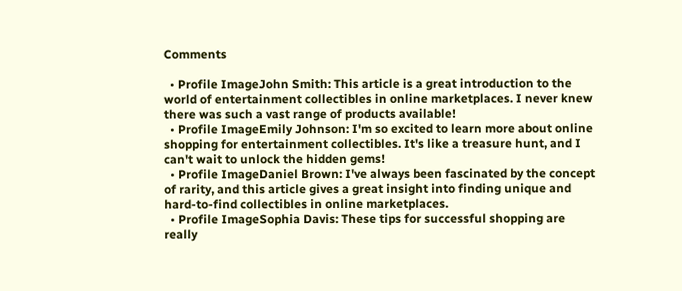Comments

  • Profile ImageJohn Smith: This article is a great introduction to the world of entertainment collectibles in online marketplaces. I never knew there was such a vast range of products available!
  • Profile ImageEmily Johnson: I'm so excited to learn more about online shopping for entertainment collectibles. It's like a treasure hunt, and I can't wait to unlock the hidden gems!
  • Profile ImageDaniel Brown: I've always been fascinated by the concept of rarity, and this article gives a great insight into finding unique and hard-to-find collectibles in online marketplaces.
  • Profile ImageSophia Davis: These tips for successful shopping are really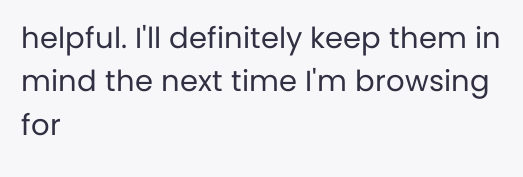helpful. I'll definitely keep them in mind the next time I'm browsing for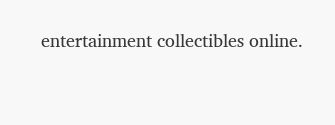entertainment collectibles online.